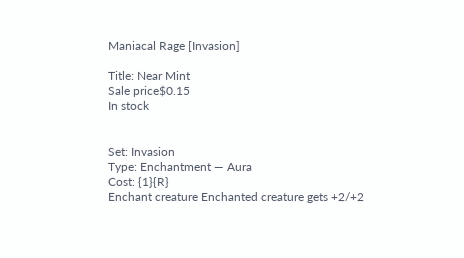Maniacal Rage [Invasion]

Title: Near Mint
Sale price$0.15
In stock


Set: Invasion
Type: Enchantment — Aura
Cost: {1}{R}
Enchant creature Enchanted creature gets +2/+2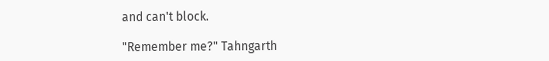and can't block.

"Remember me?" Tahngarth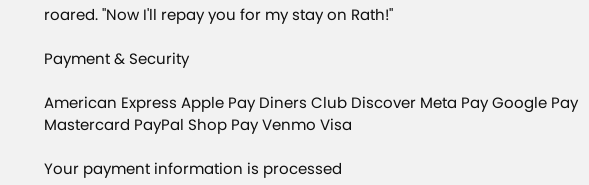roared. "Now I'll repay you for my stay on Rath!"

Payment & Security

American Express Apple Pay Diners Club Discover Meta Pay Google Pay Mastercard PayPal Shop Pay Venmo Visa

Your payment information is processed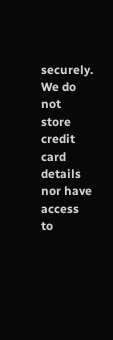securely. We do not store credit card details nor have access to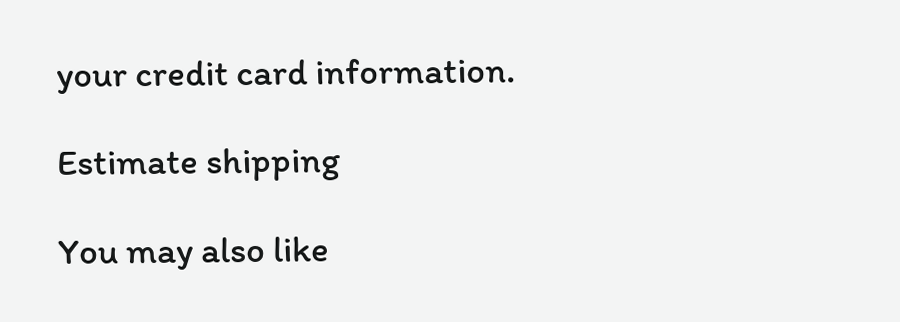your credit card information.

Estimate shipping

You may also like